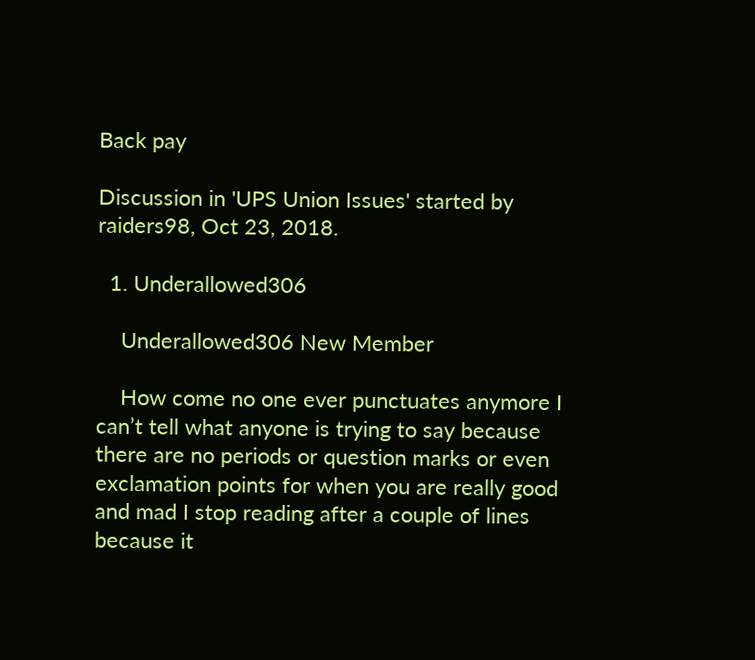Back pay

Discussion in 'UPS Union Issues' started by raiders98, Oct 23, 2018.

  1. Underallowed306

    Underallowed306 New Member

    How come no one ever punctuates anymore I can’t tell what anyone is trying to say because there are no periods or question marks or even exclamation points for when you are really good and mad I stop reading after a couple of lines because it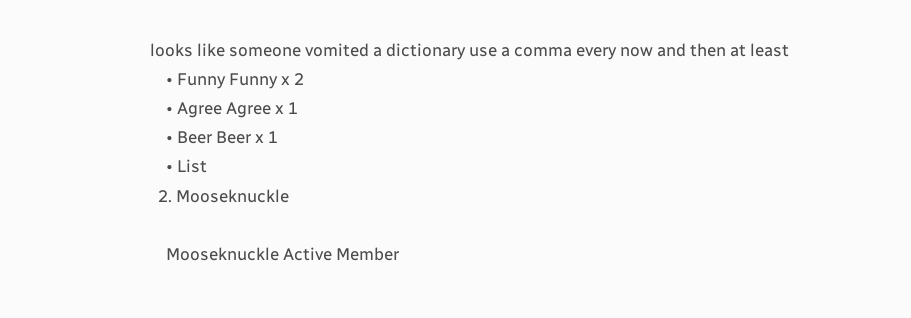looks like someone vomited a dictionary use a comma every now and then at least
    • Funny Funny x 2
    • Agree Agree x 1
    • Beer Beer x 1
    • List
  2. Mooseknuckle

    Mooseknuckle Active Member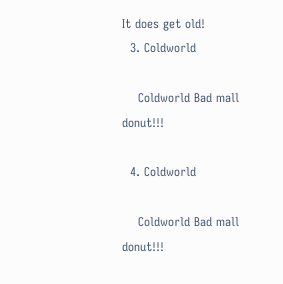It does get old!
  3. Coldworld

    Coldworld Bad mall donut!!!

  4. Coldworld

    Coldworld Bad mall donut!!!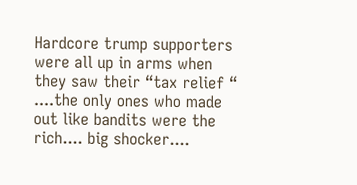Hardcore trump supporters were all up in arms when they saw their “tax relief “ ....the only ones who made out like bandits were the rich.... big shocker....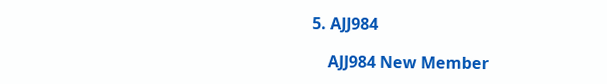5. AJJ984

    AJJ984 New Member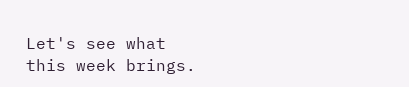Let's see what this week brings.